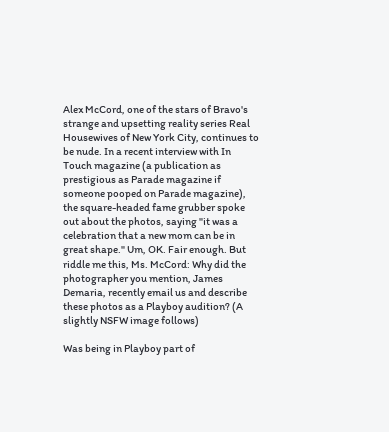Alex McCord, one of the stars of Bravo's strange and upsetting reality series Real Housewives of New York City, continues to be nude. In a recent interview with In Touch magazine (a publication as prestigious as Parade magazine if someone pooped on Parade magazine), the square-headed fame grubber spoke out about the photos, saying "it was a celebration that a new mom can be in great shape." Um, OK. Fair enough. But riddle me this, Ms. McCord: Why did the photographer you mention, James Demaria, recently email us and describe these photos as a Playboy audition? (A slightly NSFW image follows)

Was being in Playboy part of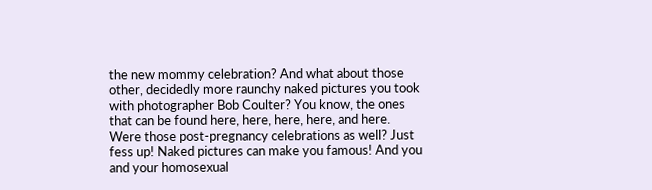the new mommy celebration? And what about those other, decidedly more raunchy naked pictures you took with photographer Bob Coulter? You know, the ones that can be found here, here, here, here, and here. Were those post-pregnancy celebrations as well? Just fess up! Naked pictures can make you famous! And you and your homosexual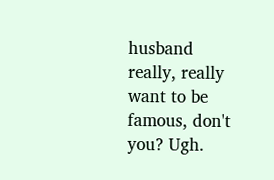husband really, really want to be famous, don't you? Ugh.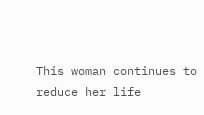This woman continues to reduce her life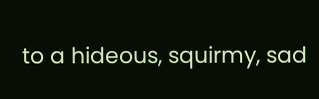to a hideous, squirmy, sad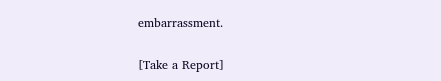embarrassment.

[Take a Report]